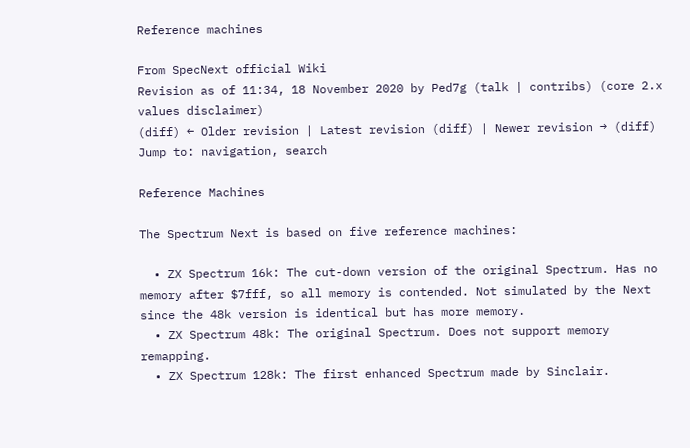Reference machines

From SpecNext official Wiki
Revision as of 11:34, 18 November 2020 by Ped7g (talk | contribs) (core 2.x values disclaimer)
(diff) ← Older revision | Latest revision (diff) | Newer revision → (diff)
Jump to: navigation, search

Reference Machines

The Spectrum Next is based on five reference machines:

  • ZX Spectrum 16k: The cut-down version of the original Spectrum. Has no memory after $7fff, so all memory is contended. Not simulated by the Next since the 48k version is identical but has more memory.
  • ZX Spectrum 48k: The original Spectrum. Does not support memory remapping.
  • ZX Spectrum 128k: The first enhanced Spectrum made by Sinclair.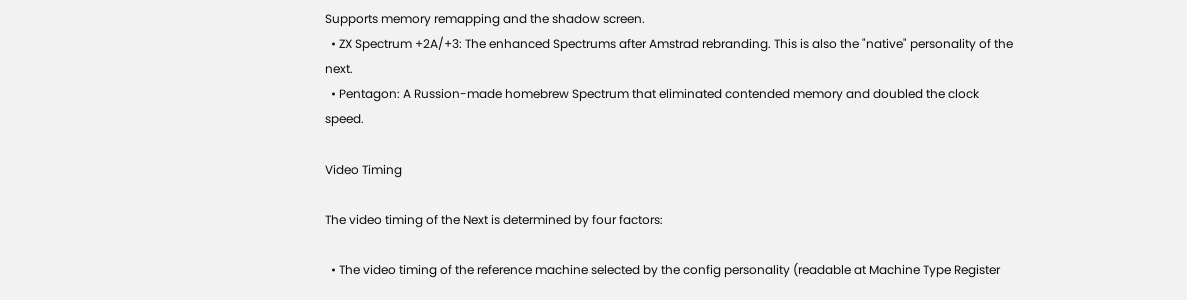Supports memory remapping and the shadow screen.
  • ZX Spectrum +2A/+3: The enhanced Spectrums after Amstrad rebranding. This is also the "native" personality of the next.
  • Pentagon: A Russion-made homebrew Spectrum that eliminated contended memory and doubled the clock speed.

Video Timing

The video timing of the Next is determined by four factors:

  • The video timing of the reference machine selected by the config personality (readable at Machine Type Register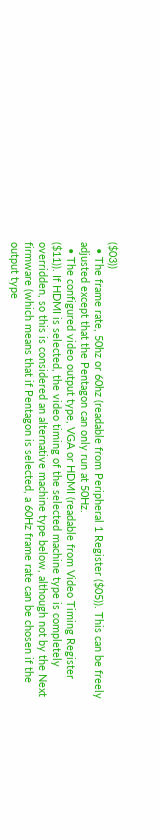($03))
  • The frame rate, 50hz or 60hz (readable from Peripheral 1 Register ($05)). This can be freely adjusted except that the Pentagon can only run at 50Hz.
  • The configured video output type, VGA or HDMI (readable from Video Timing Register ($11)). If HDMI is selected, the video timing of the selected machine type is completely overridden, so this is considered an alternative machine type below, although not by the Next firmware (which means that if Pentagon is selected, a 60Hz frame rate can be chosen if the output type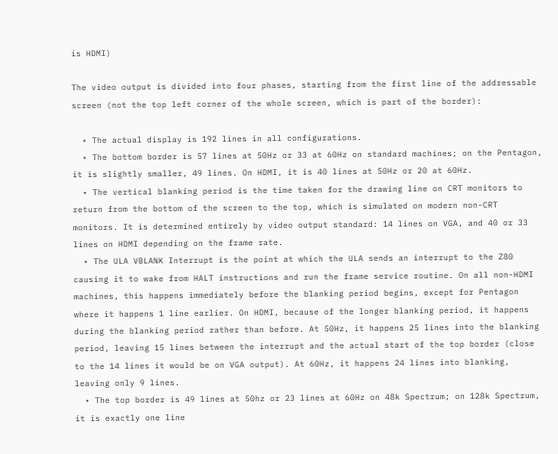is HDMI)

The video output is divided into four phases, starting from the first line of the addressable screen (not the top left corner of the whole screen, which is part of the border):

  • The actual display is 192 lines in all configurations.
  • The bottom border is 57 lines at 50Hz or 33 at 60Hz on standard machines; on the Pentagon, it is slightly smaller, 49 lines. On HDMI, it is 40 lines at 50Hz or 20 at 60Hz.
  • The vertical blanking period is the time taken for the drawing line on CRT monitors to return from the bottom of the screen to the top, which is simulated on modern non-CRT monitors. It is determined entirely by video output standard: 14 lines on VGA, and 40 or 33 lines on HDMI depending on the frame rate.
  • The ULA VBLANK Interrupt is the point at which the ULA sends an interrupt to the Z80 causing it to wake from HALT instructions and run the frame service routine. On all non-HDMI machines, this happens immediately before the blanking period begins, except for Pentagon where it happens 1 line earlier. On HDMI, because of the longer blanking period, it happens during the blanking period rather than before. At 50Hz, it happens 25 lines into the blanking period, leaving 15 lines between the interrupt and the actual start of the top border (close to the 14 lines it would be on VGA output). At 60Hz, it happens 24 lines into blanking, leaving only 9 lines.
  • The top border is 49 lines at 50hz or 23 lines at 60Hz on 48k Spectrum; on 128k Spectrum, it is exactly one line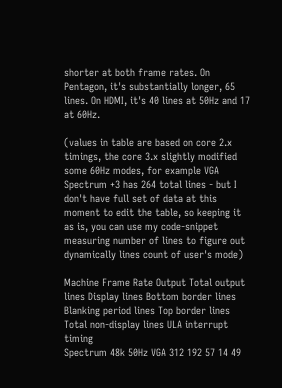shorter at both frame rates. On Pentagon, it's substantially longer, 65 lines. On HDMI, it's 40 lines at 50Hz and 17 at 60Hz.

(values in table are based on core 2.x timings, the core 3.x slightly modified some 60Hz modes, for example VGA Spectrum +3 has 264 total lines - but I don't have full set of data at this moment to edit the table, so keeping it as is, you can use my code-snippet measuring number of lines to figure out dynamically lines count of user's mode)

Machine Frame Rate Output Total output lines Display lines Bottom border lines Blanking period lines Top border lines Total non-display lines ULA interrupt timing
Spectrum 48k 50Hz VGA 312 192 57 14 49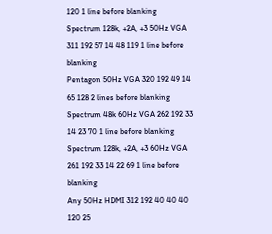120 1 line before blanking
Spectrum 128k, +2A, +3 50Hz VGA 311 192 57 14 48 119 1 line before blanking
Pentagon 50Hz VGA 320 192 49 14 65 128 2 lines before blanking
Spectrum 48k 60Hz VGA 262 192 33 14 23 70 1 line before blanking
Spectrum 128k, +2A, +3 60Hz VGA 261 192 33 14 22 69 1 line before blanking
Any 50Hz HDMI 312 192 40 40 40 120 25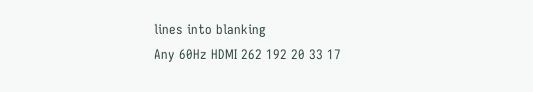lines into blanking
Any 60Hz HDMI 262 192 20 33 17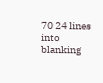70 24 lines into blanking